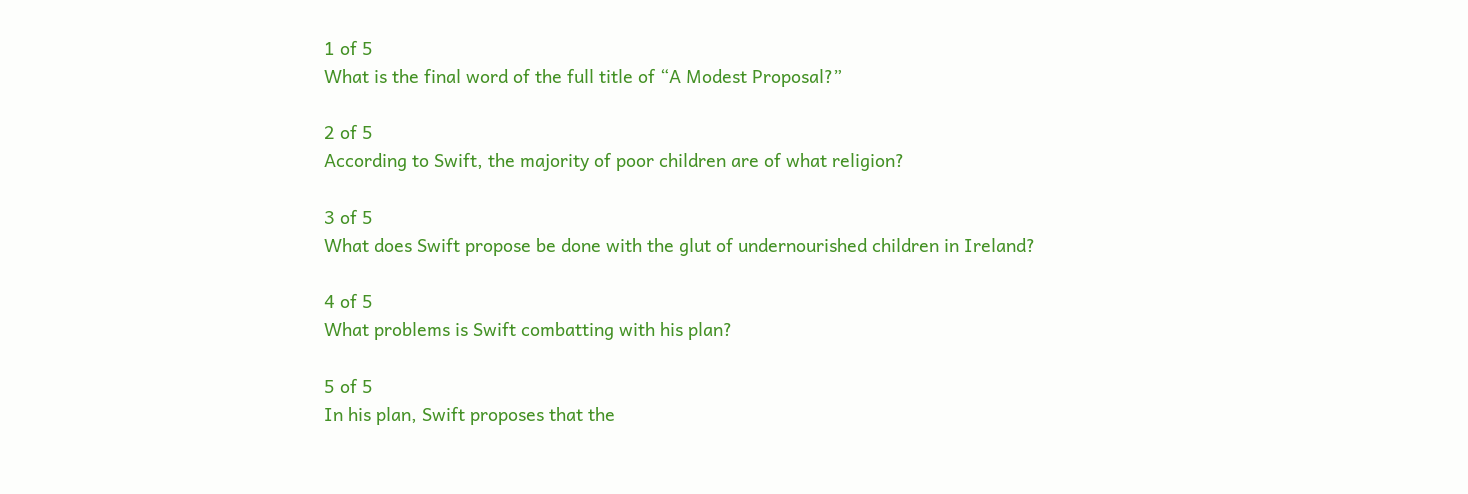1 of 5
What is the final word of the full title of “A Modest Proposal?”

2 of 5
According to Swift, the majority of poor children are of what religion?

3 of 5
What does Swift propose be done with the glut of undernourished children in Ireland?

4 of 5
What problems is Swift combatting with his plan?

5 of 5
In his plan, Swift proposes that the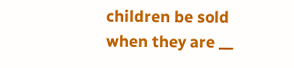children be sold when they are __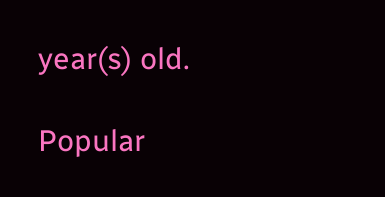year(s) old.

Popular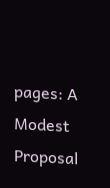pages: A Modest Proposal